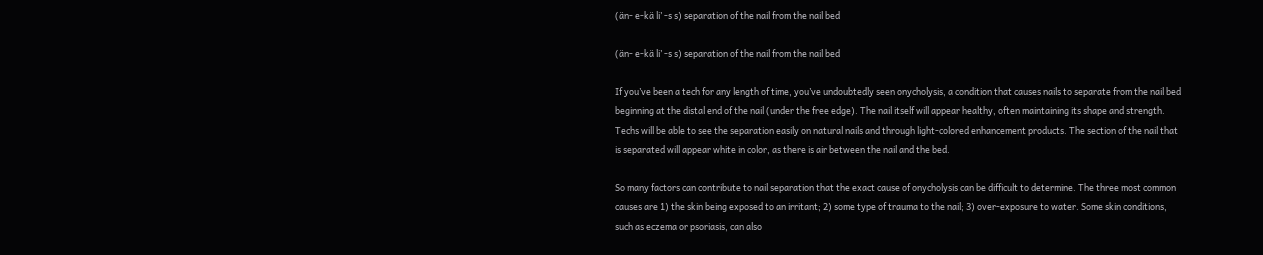(än- e-kä li’ -s s) separation of the nail from the nail bed

(än- e-kä li’ -s s) separation of the nail from the nail bed

If you’ve been a tech for any length of time, you’ve undoubtedly seen onycholysis, a condition that causes nails to separate from the nail bed beginning at the distal end of the nail (under the free edge). The nail itself will appear healthy, often maintaining its shape and strength. Techs will be able to see the separation easily on natural nails and through light-colored enhancement products. The section of the nail that is separated will appear white in color, as there is air between the nail and the bed.

So many factors can contribute to nail separation that the exact cause of onycholysis can be difficult to determine. The three most common causes are 1) the skin being exposed to an irritant; 2) some type of trauma to the nail; 3) over-exposure to water. Some skin conditions, such as eczema or psoriasis, can also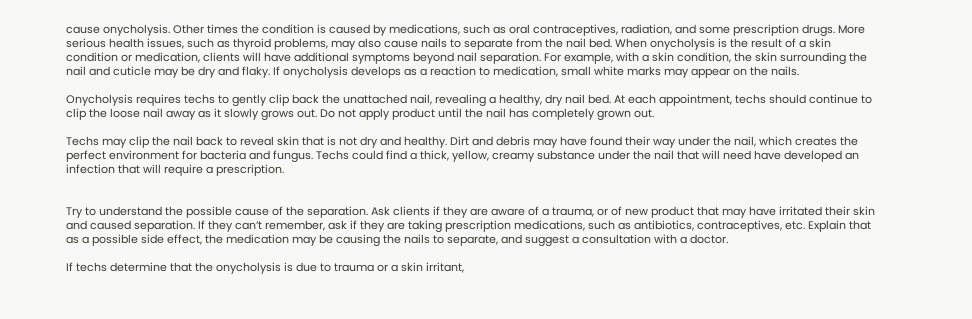cause onycholysis. Other times the condition is caused by medications, such as oral contraceptives, radiation, and some prescription drugs. More serious health issues, such as thyroid problems, may also cause nails to separate from the nail bed. When onycholysis is the result of a skin condition or medication, clients will have additional symptoms beyond nail separation. For example, with a skin condition, the skin surrounding the nail and cuticle may be dry and flaky. If onycholysis develops as a reaction to medication, small white marks may appear on the nails.

Onycholysis requires techs to gently clip back the unattached nail, revealing a healthy, dry nail bed. At each appointment, techs should continue to clip the loose nail away as it slowly grows out. Do not apply product until the nail has completely grown out.

Techs may clip the nail back to reveal skin that is not dry and healthy. Dirt and debris may have found their way under the nail, which creates the perfect environment for bacteria and fungus. Techs could find a thick, yellow, creamy substance under the nail that will need have developed an infection that will require a prescription.


Try to understand the possible cause of the separation. Ask clients if they are aware of a trauma, or of new product that may have irritated their skin and caused separation. If they can’t remember, ask if they are taking prescription medications, such as antibiotics, contraceptives, etc. Explain that as a possible side effect, the medication may be causing the nails to separate, and suggest a consultation with a doctor.

If techs determine that the onycholysis is due to trauma or a skin irritant,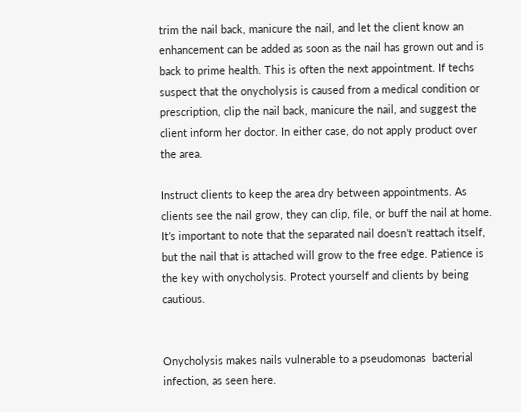trim the nail back, manicure the nail, and let the client know an enhancement can be added as soon as the nail has grown out and is back to prime health. This is often the next appointment. If techs suspect that the onycholysis is caused from a medical condition or prescription, clip the nail back, manicure the nail, and suggest the client inform her doctor. In either case, do not apply product over the area.

Instruct clients to keep the area dry between appointments. As clients see the nail grow, they can clip, file, or buff the nail at home. It’s important to note that the separated nail doesn’t reattach itself, but the nail that is attached will grow to the free edge. Patience is the key with onycholysis. Protect yourself and clients by being cautious.


Onycholysis makes nails vulnerable to a pseudomonas  bacterial infection, as seen here.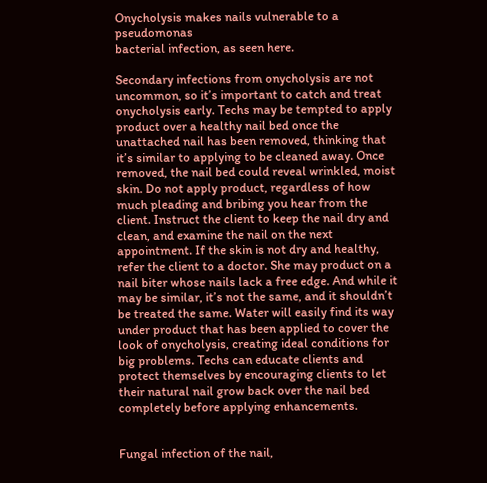Onycholysis makes nails vulnerable to a pseudomonas
bacterial infection, as seen here.

Secondary infections from onycholysis are not uncommon, so it’s important to catch and treat onycholysis early. Techs may be tempted to apply product over a healthy nail bed once the unattached nail has been removed, thinking that it’s similar to applying to be cleaned away. Once removed, the nail bed could reveal wrinkled, moist skin. Do not apply product, regardless of how much pleading and bribing you hear from the client. Instruct the client to keep the nail dry and clean, and examine the nail on the next appointment. If the skin is not dry and healthy, refer the client to a doctor. She may product on a nail biter whose nails lack a free edge. And while it may be similar, it’s not the same, and it shouldn’t be treated the same. Water will easily find its way under product that has been applied to cover the look of onycholysis, creating ideal conditions for big problems. Techs can educate clients and protect themselves by encouraging clients to let their natural nail grow back over the nail bed completely before applying enhancements.


Fungal infection of the nail,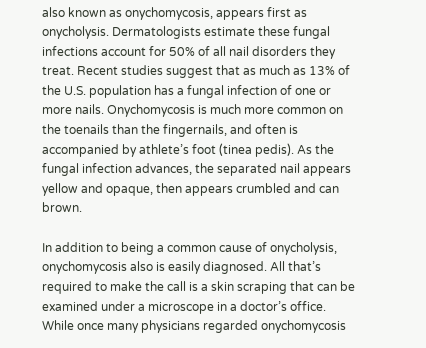also known as onychomycosis, appears first as onycholysis. Dermatologists estimate these fungal infections account for 50% of all nail disorders they treat. Recent studies suggest that as much as 13% of the U.S. population has a fungal infection of one or more nails. Onychomycosis is much more common on the toenails than the fingernails, and often is accompanied by athlete’s foot (tinea pedis). As the fungal infection advances, the separated nail appears yellow and opaque, then appears crumbled and can brown.

In addition to being a common cause of onycholysis, onychomycosis also is easily diagnosed. All that’s required to make the call is a skin scraping that can be examined under a microscope in a doctor’s office. While once many physicians regarded onychomycosis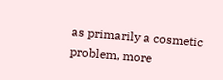as primarily a cosmetic problem, more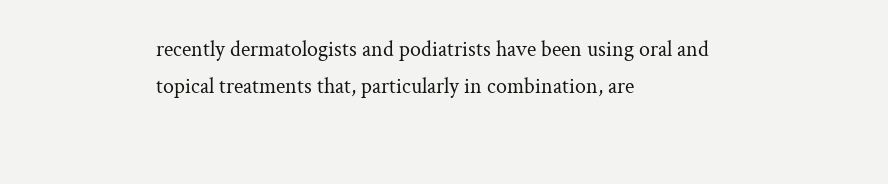recently dermatologists and podiatrists have been using oral and topical treatments that, particularly in combination, are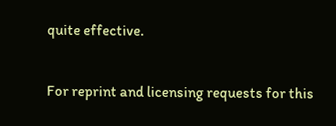quite effective.

For reprint and licensing requests for this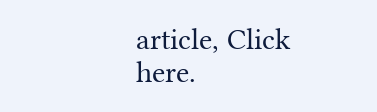article, Click here.